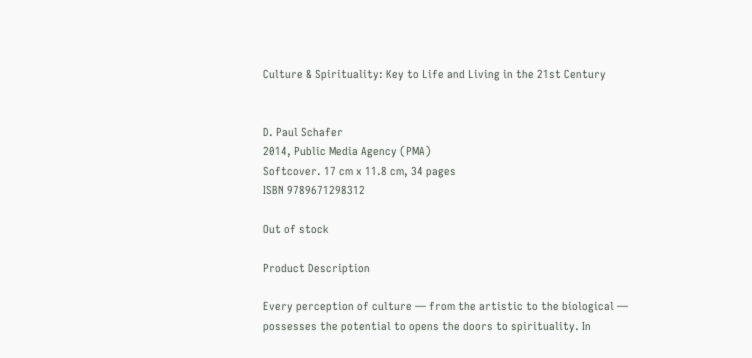Culture & Spirituality: Key to Life and Living in the 21st Century


D. Paul Schafer
2014, Public Media Agency (PMA)
Softcover. 17 cm x 11.8 cm, 34 pages
ISBN 9789671298312

Out of stock

Product Description

Every perception of culture — from the artistic to the biological — possesses the potential to opens the doors to spirituality. In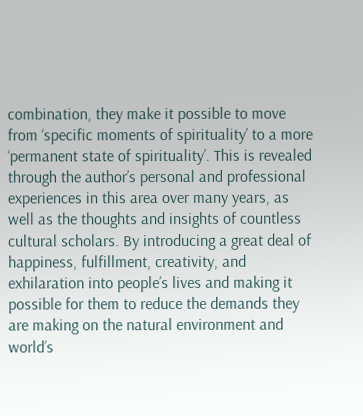combination, they make it possible to move from ‘specific moments of spirituality’ to a more ‘permanent state of spirituality’. This is revealed through the author’s personal and professional experiences in this area over many years, as well as the thoughts and insights of countless cultural scholars. By introducing a great deal of happiness, fulfillment, creativity, and exhilaration into people’s lives and making it possible for them to reduce the demands they are making on the natural environment and world’s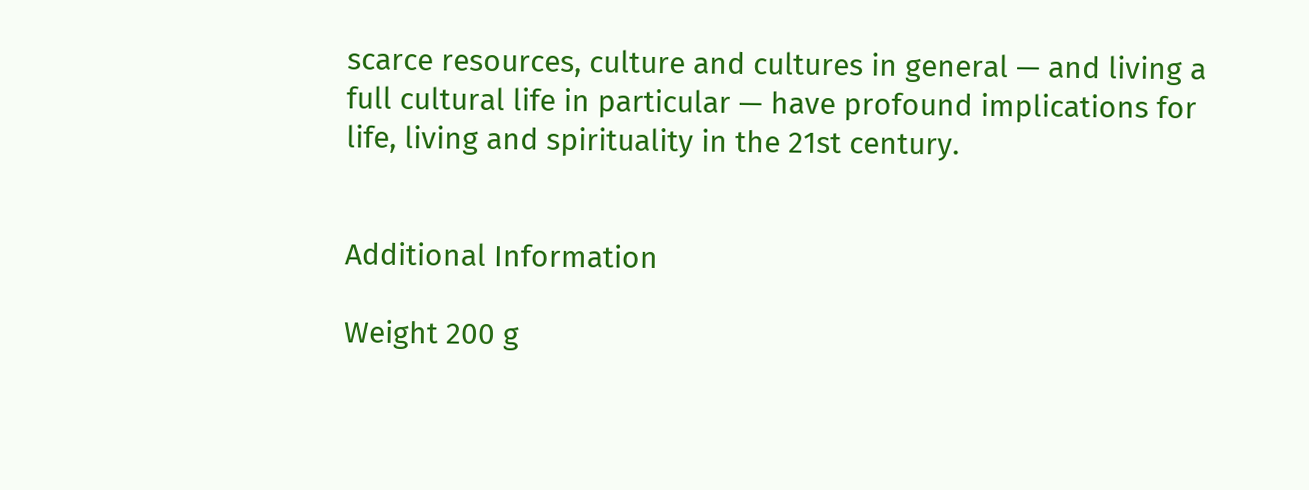scarce resources, culture and cultures in general — and living a full cultural life in particular — have profound implications for life, living and spirituality in the 21st century.


Additional Information

Weight 200 g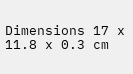Dimensions 17 x 11.8 x 0.3 cm